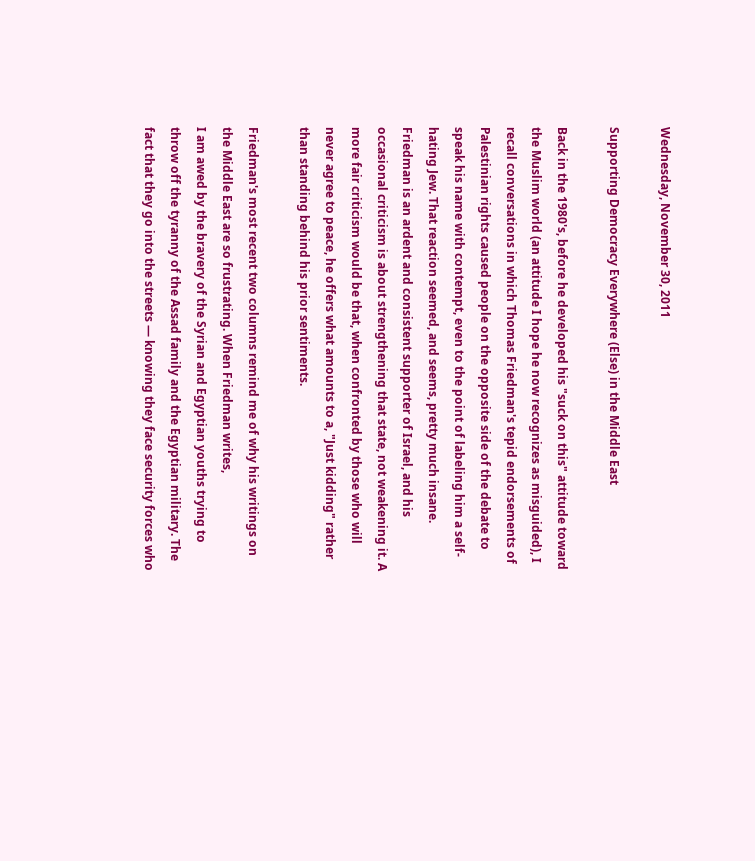Wednesday, November 30, 2011

Supporting Democracy Everywhere (Else) in the Middle East

Back in the 1980's, before he developed his "suck on this" attitude toward the Muslim world (an attitude I hope he now recognizes as misguided), I recall conversations in which Thomas Friedman's tepid endorsements of Palestinian rights caused people on the opposite side of the debate to speak his name with contempt, even to the point of labeling him a self-hating Jew. That reaction seemed, and seems, pretty much insane. Friedman is an ardent and consistent supporter of Israel, and his occasional criticism is about strengthening that state, not weakening it. A more fair criticism would be that, when confronted by those who will never agree to peace, he offers what amounts to a, "Just kidding" rather than standing behind his prior sentiments.

Friedman's most recent two columns remind me of why his writings on the Middle East are so frustrating. When Friedman writes,
I am awed by the bravery of the Syrian and Egyptian youths trying to throw off the tyranny of the Assad family and the Egyptian military. The fact that they go into the streets — knowing they face security forces who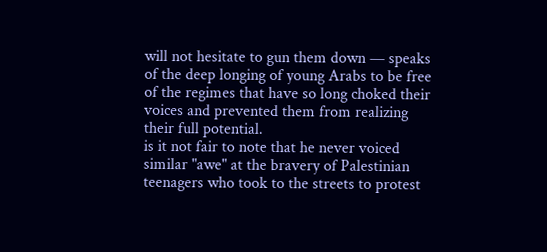will not hesitate to gun them down — speaks of the deep longing of young Arabs to be free of the regimes that have so long choked their voices and prevented them from realizing their full potential.
is it not fair to note that he never voiced similar "awe" at the bravery of Palestinian teenagers who took to the streets to protest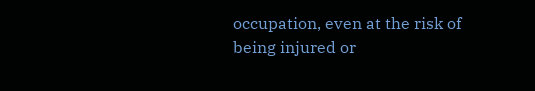occupation, even at the risk of being injured or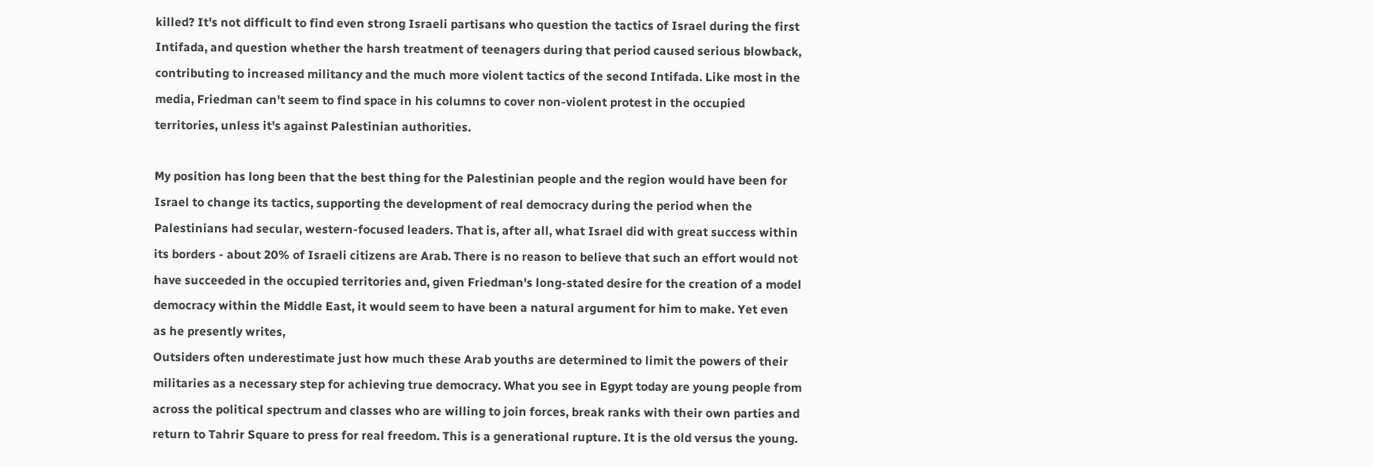killed? It's not difficult to find even strong Israeli partisans who question the tactics of Israel during the first Intifada, and question whether the harsh treatment of teenagers during that period caused serious blowback, contributing to increased militancy and the much more violent tactics of the second Intifada. Like most in the media, Friedman can't seem to find space in his columns to cover non-violent protest in the occupied territories, unless it's against Palestinian authorities.

My position has long been that the best thing for the Palestinian people and the region would have been for Israel to change its tactics, supporting the development of real democracy during the period when the Palestinians had secular, western-focused leaders. That is, after all, what Israel did with great success within its borders - about 20% of Israeli citizens are Arab. There is no reason to believe that such an effort would not have succeeded in the occupied territories and, given Friedman's long-stated desire for the creation of a model democracy within the Middle East, it would seem to have been a natural argument for him to make. Yet even as he presently writes,
Outsiders often underestimate just how much these Arab youths are determined to limit the powers of their militaries as a necessary step for achieving true democracy. What you see in Egypt today are young people from across the political spectrum and classes who are willing to join forces, break ranks with their own parties and return to Tahrir Square to press for real freedom. This is a generational rupture. It is the old versus the young.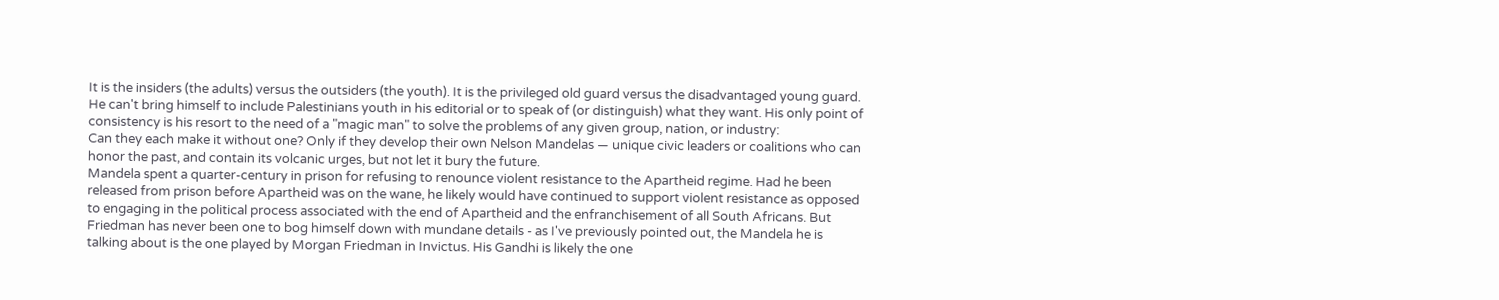It is the insiders (the adults) versus the outsiders (the youth). It is the privileged old guard versus the disadvantaged young guard.
He can't bring himself to include Palestinians youth in his editorial or to speak of (or distinguish) what they want. His only point of consistency is his resort to the need of a "magic man" to solve the problems of any given group, nation, or industry:
Can they each make it without one? Only if they develop their own Nelson Mandelas — unique civic leaders or coalitions who can honor the past, and contain its volcanic urges, but not let it bury the future.
Mandela spent a quarter-century in prison for refusing to renounce violent resistance to the Apartheid regime. Had he been released from prison before Apartheid was on the wane, he likely would have continued to support violent resistance as opposed to engaging in the political process associated with the end of Apartheid and the enfranchisement of all South Africans. But Friedman has never been one to bog himself down with mundane details - as I've previously pointed out, the Mandela he is talking about is the one played by Morgan Friedman in Invictus. His Gandhi is likely the one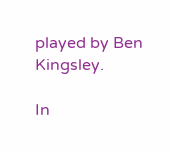played by Ben Kingsley.

In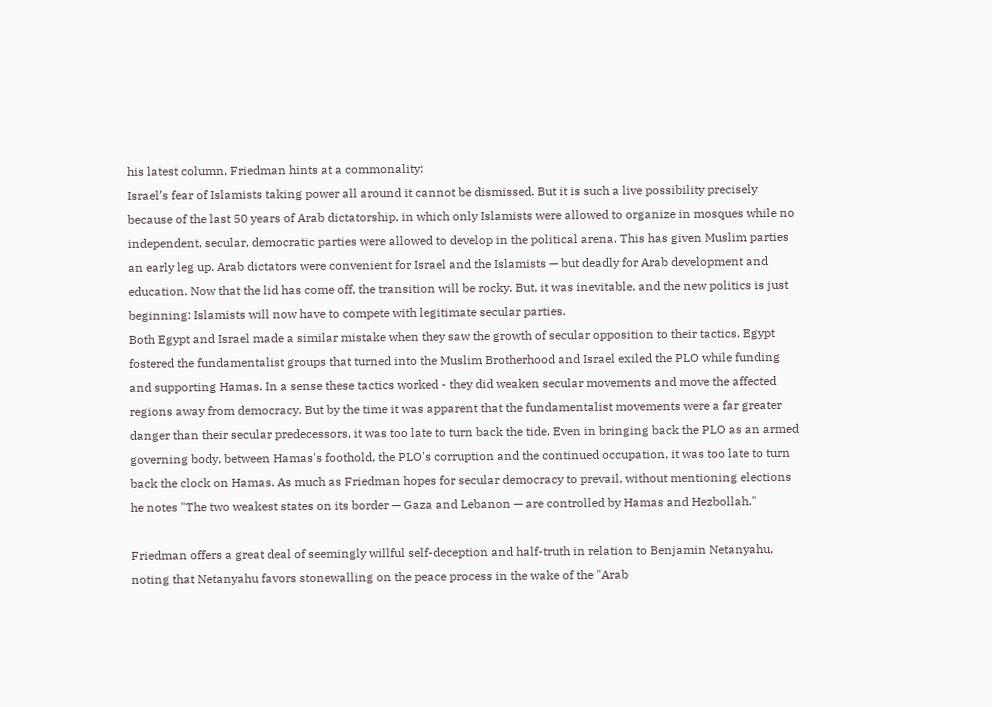his latest column, Friedman hints at a commonality:
Israel’s fear of Islamists taking power all around it cannot be dismissed. But it is such a live possibility precisely because of the last 50 years of Arab dictatorship, in which only Islamists were allowed to organize in mosques while no independent, secular, democratic parties were allowed to develop in the political arena. This has given Muslim parties an early leg up. Arab dictators were convenient for Israel and the Islamists — but deadly for Arab development and education. Now that the lid has come off, the transition will be rocky. But, it was inevitable, and the new politics is just beginning: Islamists will now have to compete with legitimate secular parties.
Both Egypt and Israel made a similar mistake when they saw the growth of secular opposition to their tactics. Egypt fostered the fundamentalist groups that turned into the Muslim Brotherhood and Israel exiled the PLO while funding and supporting Hamas. In a sense these tactics worked - they did weaken secular movements and move the affected regions away from democracy. But by the time it was apparent that the fundamentalist movements were a far greater danger than their secular predecessors, it was too late to turn back the tide. Even in bringing back the PLO as an armed governing body, between Hamas's foothold, the PLO's corruption and the continued occupation, it was too late to turn back the clock on Hamas. As much as Friedman hopes for secular democracy to prevail, without mentioning elections he notes "The two weakest states on its border — Gaza and Lebanon — are controlled by Hamas and Hezbollah."

Friedman offers a great deal of seemingly willful self-deception and half-truth in relation to Benjamin Netanyahu, noting that Netanyahu favors stonewalling on the peace process in the wake of the "Arab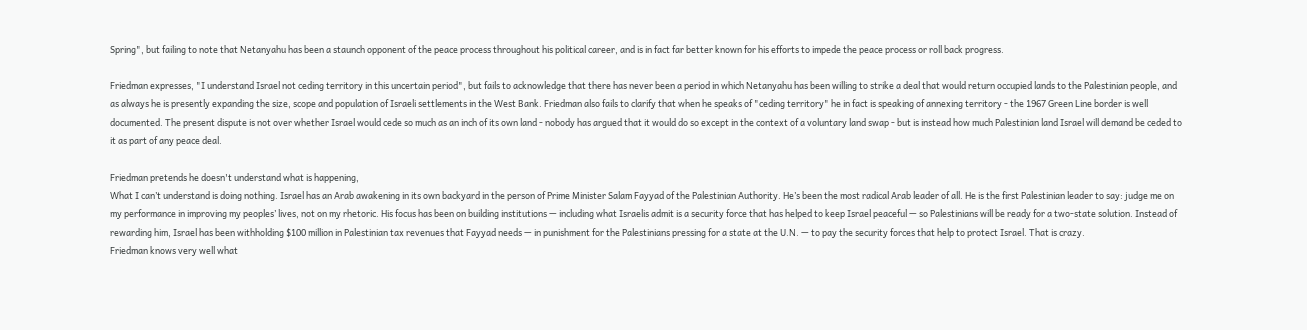Spring", but failing to note that Netanyahu has been a staunch opponent of the peace process throughout his political career, and is in fact far better known for his efforts to impede the peace process or roll back progress.

Friedman expresses, "I understand Israel not ceding territory in this uncertain period", but fails to acknowledge that there has never been a period in which Netanyahu has been willing to strike a deal that would return occupied lands to the Palestinian people, and as always he is presently expanding the size, scope and population of Israeli settlements in the West Bank. Friedman also fails to clarify that when he speaks of "ceding territory" he in fact is speaking of annexing territory - the 1967 Green Line border is well documented. The present dispute is not over whether Israel would cede so much as an inch of its own land - nobody has argued that it would do so except in the context of a voluntary land swap - but is instead how much Palestinian land Israel will demand be ceded to it as part of any peace deal.

Friedman pretends he doesn't understand what is happening,
What I can’t understand is doing nothing. Israel has an Arab awakening in its own backyard in the person of Prime Minister Salam Fayyad of the Palestinian Authority. He’s been the most radical Arab leader of all. He is the first Palestinian leader to say: judge me on my performance in improving my peoples’ lives, not on my rhetoric. His focus has been on building institutions — including what Israelis admit is a security force that has helped to keep Israel peaceful — so Palestinians will be ready for a two-state solution. Instead of rewarding him, Israel has been withholding $100 million in Palestinian tax revenues that Fayyad needs — in punishment for the Palestinians pressing for a state at the U.N. — to pay the security forces that help to protect Israel. That is crazy.
Friedman knows very well what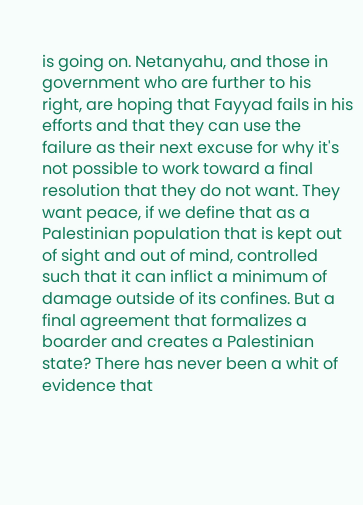is going on. Netanyahu, and those in government who are further to his right, are hoping that Fayyad fails in his efforts and that they can use the failure as their next excuse for why it's not possible to work toward a final resolution that they do not want. They want peace, if we define that as a Palestinian population that is kept out of sight and out of mind, controlled such that it can inflict a minimum of damage outside of its confines. But a final agreement that formalizes a boarder and creates a Palestinian state? There has never been a whit of evidence that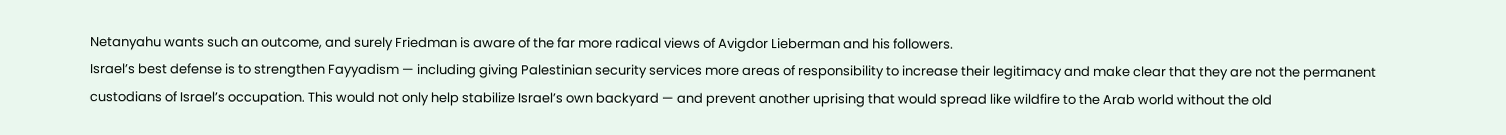Netanyahu wants such an outcome, and surely Friedman is aware of the far more radical views of Avigdor Lieberman and his followers.
Israel’s best defense is to strengthen Fayyadism — including giving Palestinian security services more areas of responsibility to increase their legitimacy and make clear that they are not the permanent custodians of Israel’s occupation. This would not only help stabilize Israel’s own backyard — and prevent another uprising that would spread like wildfire to the Arab world without the old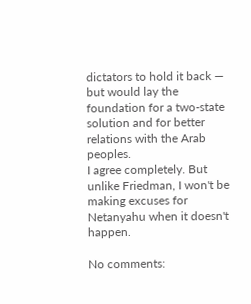dictators to hold it back — but would lay the foundation for a two-state solution and for better relations with the Arab peoples.
I agree completely. But unlike Friedman, I won't be making excuses for Netanyahu when it doesn't happen.

No comments: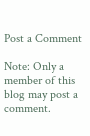Post a Comment

Note: Only a member of this blog may post a comment.